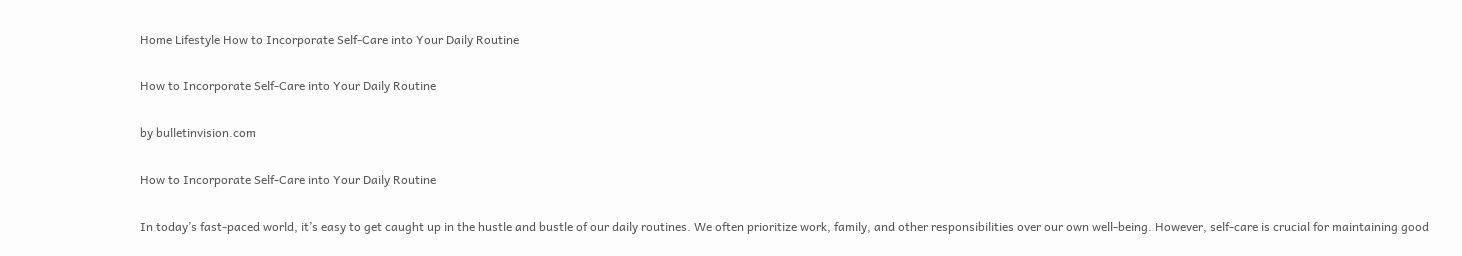Home Lifestyle How to Incorporate Self-Care into Your Daily Routine

How to Incorporate Self-Care into Your Daily Routine

by bulletinvision.com

How to Incorporate Self-Care into Your Daily Routine

In today’s fast-paced world, it’s easy to get caught up in the hustle and bustle of our daily routines. We often prioritize work, family, and other responsibilities over our own well-being. However, self-care is crucial for maintaining good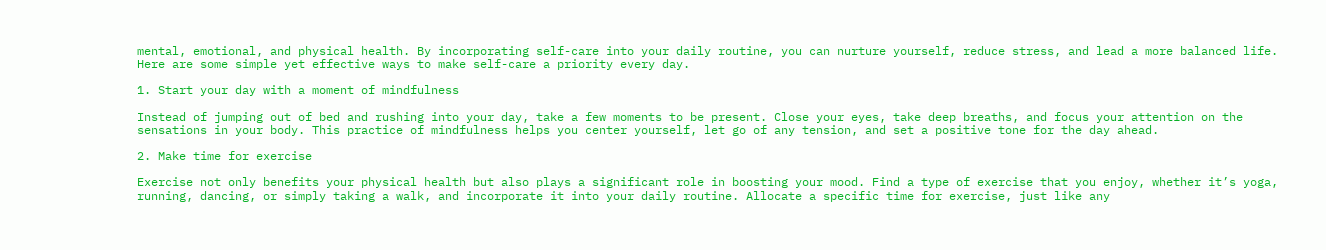mental, emotional, and physical health. By incorporating self-care into your daily routine, you can nurture yourself, reduce stress, and lead a more balanced life. Here are some simple yet effective ways to make self-care a priority every day.

1. Start your day with a moment of mindfulness

Instead of jumping out of bed and rushing into your day, take a few moments to be present. Close your eyes, take deep breaths, and focus your attention on the sensations in your body. This practice of mindfulness helps you center yourself, let go of any tension, and set a positive tone for the day ahead.

2. Make time for exercise

Exercise not only benefits your physical health but also plays a significant role in boosting your mood. Find a type of exercise that you enjoy, whether it’s yoga, running, dancing, or simply taking a walk, and incorporate it into your daily routine. Allocate a specific time for exercise, just like any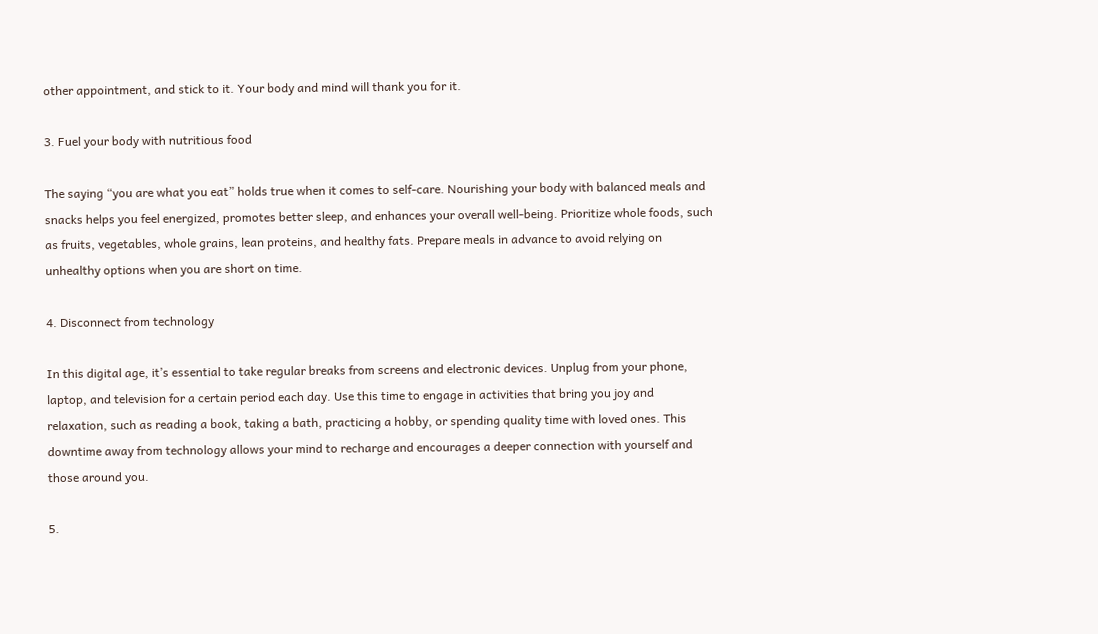other appointment, and stick to it. Your body and mind will thank you for it.

3. Fuel your body with nutritious food

The saying “you are what you eat” holds true when it comes to self-care. Nourishing your body with balanced meals and snacks helps you feel energized, promotes better sleep, and enhances your overall well-being. Prioritize whole foods, such as fruits, vegetables, whole grains, lean proteins, and healthy fats. Prepare meals in advance to avoid relying on unhealthy options when you are short on time.

4. Disconnect from technology

In this digital age, it’s essential to take regular breaks from screens and electronic devices. Unplug from your phone, laptop, and television for a certain period each day. Use this time to engage in activities that bring you joy and relaxation, such as reading a book, taking a bath, practicing a hobby, or spending quality time with loved ones. This downtime away from technology allows your mind to recharge and encourages a deeper connection with yourself and those around you.

5.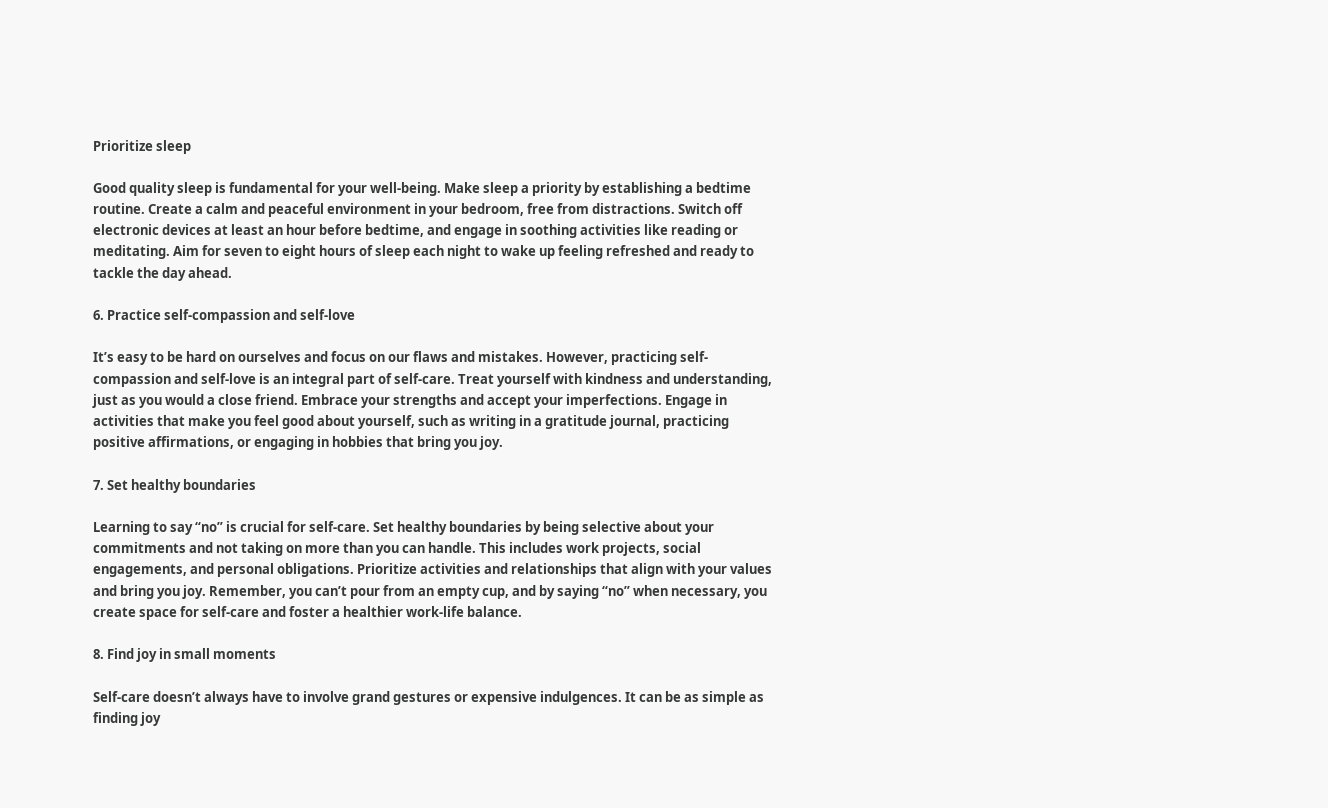Prioritize sleep

Good quality sleep is fundamental for your well-being. Make sleep a priority by establishing a bedtime routine. Create a calm and peaceful environment in your bedroom, free from distractions. Switch off electronic devices at least an hour before bedtime, and engage in soothing activities like reading or meditating. Aim for seven to eight hours of sleep each night to wake up feeling refreshed and ready to tackle the day ahead.

6. Practice self-compassion and self-love

It’s easy to be hard on ourselves and focus on our flaws and mistakes. However, practicing self-compassion and self-love is an integral part of self-care. Treat yourself with kindness and understanding, just as you would a close friend. Embrace your strengths and accept your imperfections. Engage in activities that make you feel good about yourself, such as writing in a gratitude journal, practicing positive affirmations, or engaging in hobbies that bring you joy.

7. Set healthy boundaries

Learning to say “no” is crucial for self-care. Set healthy boundaries by being selective about your commitments and not taking on more than you can handle. This includes work projects, social engagements, and personal obligations. Prioritize activities and relationships that align with your values and bring you joy. Remember, you can’t pour from an empty cup, and by saying “no” when necessary, you create space for self-care and foster a healthier work-life balance.

8. Find joy in small moments

Self-care doesn’t always have to involve grand gestures or expensive indulgences. It can be as simple as finding joy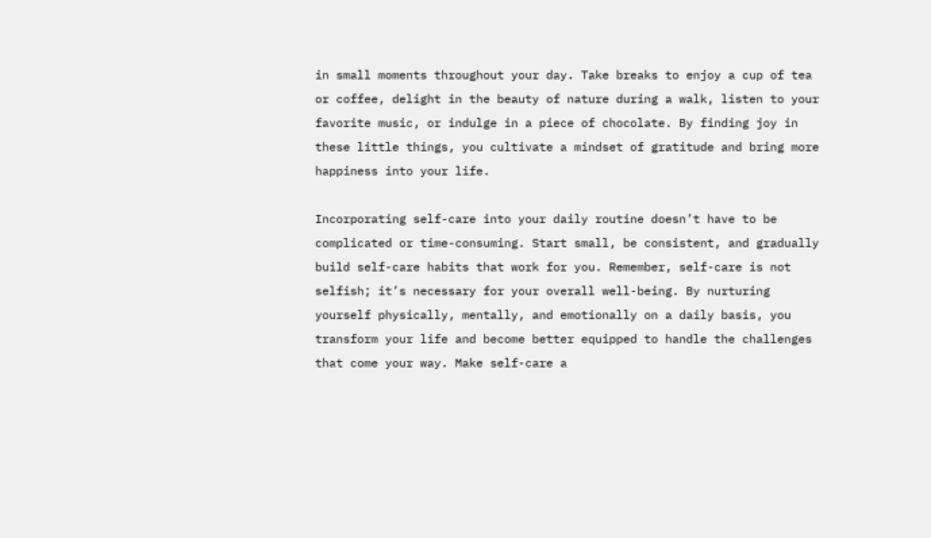in small moments throughout your day. Take breaks to enjoy a cup of tea or coffee, delight in the beauty of nature during a walk, listen to your favorite music, or indulge in a piece of chocolate. By finding joy in these little things, you cultivate a mindset of gratitude and bring more happiness into your life.

Incorporating self-care into your daily routine doesn’t have to be complicated or time-consuming. Start small, be consistent, and gradually build self-care habits that work for you. Remember, self-care is not selfish; it’s necessary for your overall well-being. By nurturing yourself physically, mentally, and emotionally on a daily basis, you transform your life and become better equipped to handle the challenges that come your way. Make self-care a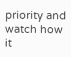priority and watch how it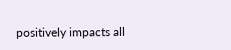positively impacts all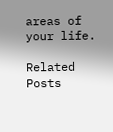areas of your life.

Related Posts